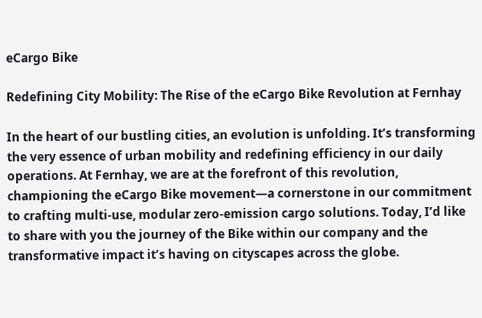eCargo Bike

Redefining City Mobility: The Rise of the eCargo Bike Revolution at Fernhay

In the heart of our bustling cities, an evolution is unfolding. It’s transforming the very essence of urban mobility and redefining efficiency in our daily operations. At Fernhay, we are at the forefront of this revolution, championing the eCargo Bike movement—a cornerstone in our commitment to crafting multi-use, modular zero-emission cargo solutions. Today, I’d like to share with you the journey of the Bike within our company and the transformative impact it’s having on cityscapes across the globe.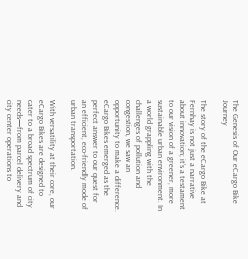The Genesis of Our eCargo Bike Journey

The story of the eCargo Bike at Fernhay is not just a narrative about innovation; it’s a testament to our vision of a greener, more sustainable urban environment. In a world grappling with the challenges of pollution and congestion, we saw an opportunity to make a difference. eCargo Bikes emerged as the perfect answer to our quest for an efficient, eco-friendly mode of urban transportation.

With versatility at their core, our eCargo Bikes are designed to cater to a broad spectrum of city needs—from parcel delivery and city center operations to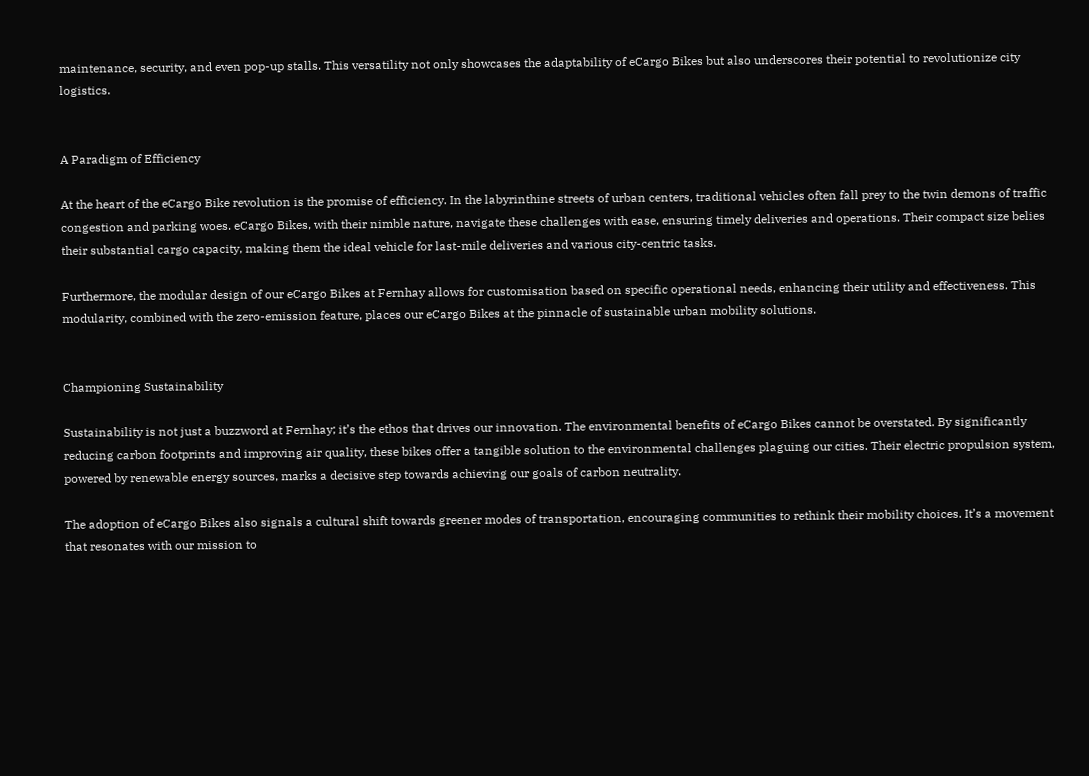maintenance, security, and even pop-up stalls. This versatility not only showcases the adaptability of eCargo Bikes but also underscores their potential to revolutionize city logistics.


A Paradigm of Efficiency

At the heart of the eCargo Bike revolution is the promise of efficiency. In the labyrinthine streets of urban centers, traditional vehicles often fall prey to the twin demons of traffic congestion and parking woes. eCargo Bikes, with their nimble nature, navigate these challenges with ease, ensuring timely deliveries and operations. Their compact size belies their substantial cargo capacity, making them the ideal vehicle for last-mile deliveries and various city-centric tasks.

Furthermore, the modular design of our eCargo Bikes at Fernhay allows for customisation based on specific operational needs, enhancing their utility and effectiveness. This modularity, combined with the zero-emission feature, places our eCargo Bikes at the pinnacle of sustainable urban mobility solutions.


Championing Sustainability

Sustainability is not just a buzzword at Fernhay; it’s the ethos that drives our innovation. The environmental benefits of eCargo Bikes cannot be overstated. By significantly reducing carbon footprints and improving air quality, these bikes offer a tangible solution to the environmental challenges plaguing our cities. Their electric propulsion system, powered by renewable energy sources, marks a decisive step towards achieving our goals of carbon neutrality.

The adoption of eCargo Bikes also signals a cultural shift towards greener modes of transportation, encouraging communities to rethink their mobility choices. It’s a movement that resonates with our mission to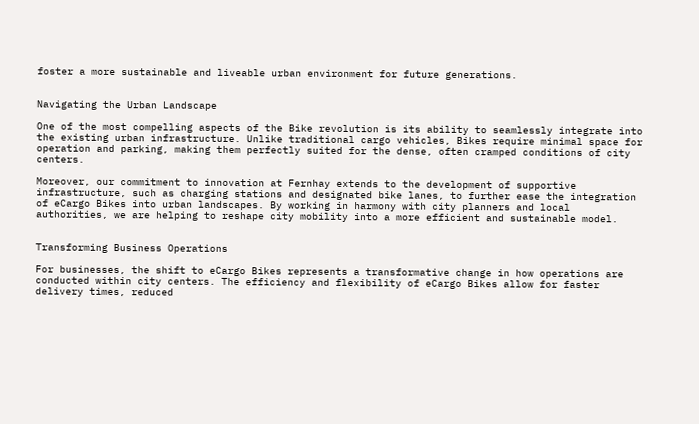foster a more sustainable and liveable urban environment for future generations.


Navigating the Urban Landscape

One of the most compelling aspects of the Bike revolution is its ability to seamlessly integrate into the existing urban infrastructure. Unlike traditional cargo vehicles, Bikes require minimal space for operation and parking, making them perfectly suited for the dense, often cramped conditions of city centers.

Moreover, our commitment to innovation at Fernhay extends to the development of supportive infrastructure, such as charging stations and designated bike lanes, to further ease the integration of eCargo Bikes into urban landscapes. By working in harmony with city planners and local authorities, we are helping to reshape city mobility into a more efficient and sustainable model.


Transforming Business Operations

For businesses, the shift to eCargo Bikes represents a transformative change in how operations are conducted within city centers. The efficiency and flexibility of eCargo Bikes allow for faster delivery times, reduced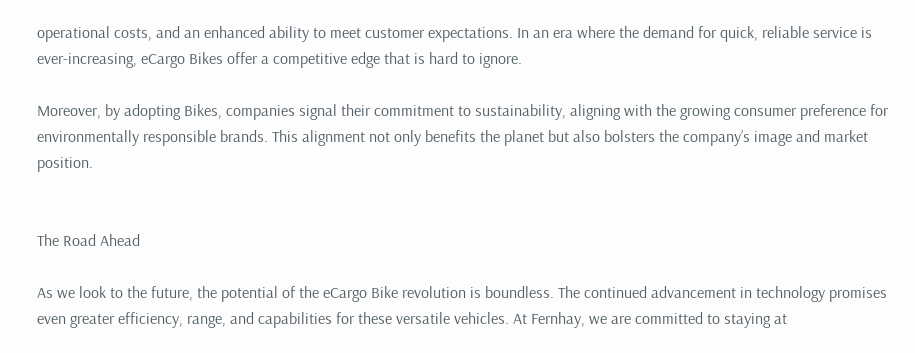operational costs, and an enhanced ability to meet customer expectations. In an era where the demand for quick, reliable service is ever-increasing, eCargo Bikes offer a competitive edge that is hard to ignore.

Moreover, by adopting Bikes, companies signal their commitment to sustainability, aligning with the growing consumer preference for environmentally responsible brands. This alignment not only benefits the planet but also bolsters the company’s image and market position.


The Road Ahead

As we look to the future, the potential of the eCargo Bike revolution is boundless. The continued advancement in technology promises even greater efficiency, range, and capabilities for these versatile vehicles. At Fernhay, we are committed to staying at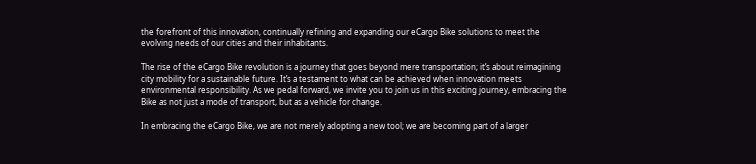the forefront of this innovation, continually refining and expanding our eCargo Bike solutions to meet the evolving needs of our cities and their inhabitants.

The rise of the eCargo Bike revolution is a journey that goes beyond mere transportation; it’s about reimagining city mobility for a sustainable future. It’s a testament to what can be achieved when innovation meets environmental responsibility. As we pedal forward, we invite you to join us in this exciting journey, embracing the Bike as not just a mode of transport, but as a vehicle for change.

In embracing the eCargo Bike, we are not merely adopting a new tool; we are becoming part of a larger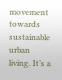movement towards sustainable urban living. It’s a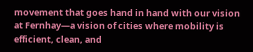movement that goes hand in hand with our vision at Fernhay—a vision of cities where mobility is efficient, clean, and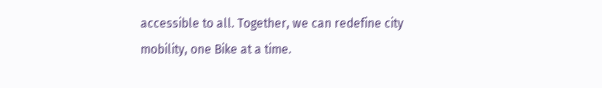accessible to all. Together, we can redefine city mobility, one Bike at a time.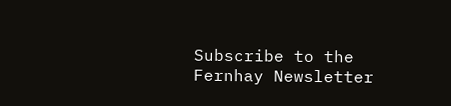Subscribe to the
Fernhay Newsletter